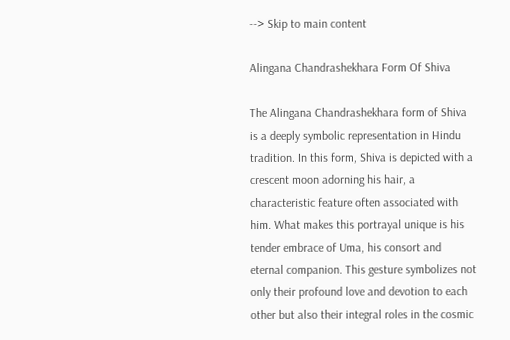--> Skip to main content

Alingana Chandrashekhara Form Of Shiva

The Alingana Chandrashekhara form of Shiva is a deeply symbolic representation in Hindu tradition. In this form, Shiva is depicted with a crescent moon adorning his hair, a characteristic feature often associated with him. What makes this portrayal unique is his tender embrace of Uma, his consort and eternal companion. This gesture symbolizes not only their profound love and devotion to each other but also their integral roles in the cosmic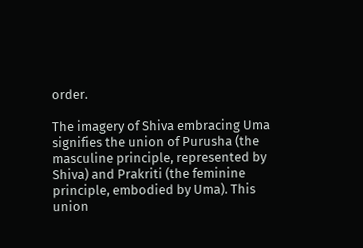order.

The imagery of Shiva embracing Uma signifies the union of Purusha (the masculine principle, represented by Shiva) and Prakriti (the feminine principle, embodied by Uma). This union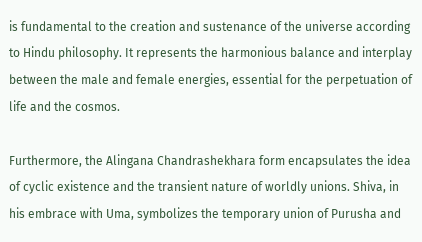is fundamental to the creation and sustenance of the universe according to Hindu philosophy. It represents the harmonious balance and interplay between the male and female energies, essential for the perpetuation of life and the cosmos.

Furthermore, the Alingana Chandrashekhara form encapsulates the idea of cyclic existence and the transient nature of worldly unions. Shiva, in his embrace with Uma, symbolizes the temporary union of Purusha and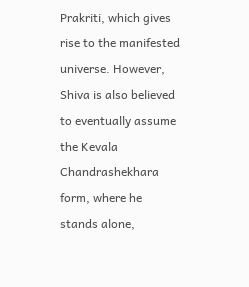Prakriti, which gives rise to the manifested universe. However, Shiva is also believed to eventually assume the Kevala Chandrashekhara form, where he stands alone,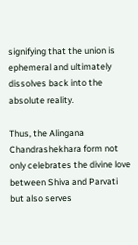signifying that the union is ephemeral and ultimately dissolves back into the absolute reality.

Thus, the Alingana Chandrashekhara form not only celebrates the divine love between Shiva and Parvati but also serves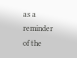as a reminder of the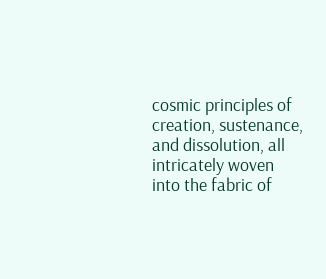cosmic principles of creation, sustenance, and dissolution, all intricately woven into the fabric of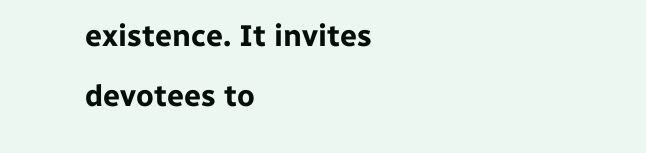existence. It invites devotees to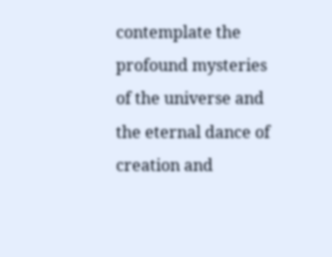contemplate the profound mysteries of the universe and the eternal dance of creation and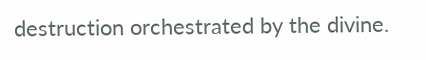destruction orchestrated by the divine.